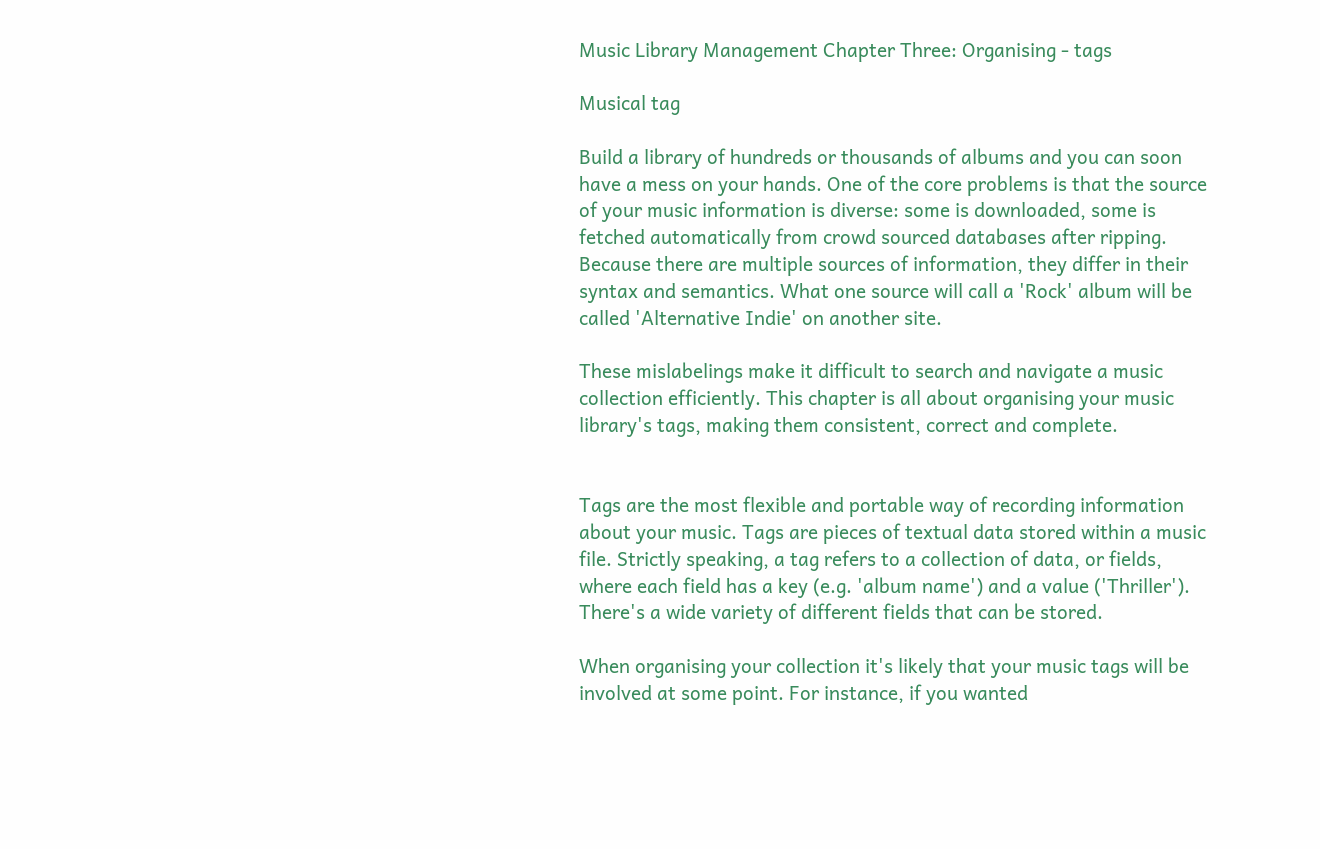Music Library Management Chapter Three: Organising - tags

Musical tag

Build a library of hundreds or thousands of albums and you can soon have a mess on your hands. One of the core problems is that the source of your music information is diverse: some is downloaded, some is fetched automatically from crowd sourced databases after ripping. Because there are multiple sources of information, they differ in their syntax and semantics. What one source will call a 'Rock' album will be called 'Alternative Indie' on another site.

These mislabelings make it difficult to search and navigate a music collection efficiently. This chapter is all about organising your music library's tags, making them consistent, correct and complete.


Tags are the most flexible and portable way of recording information about your music. Tags are pieces of textual data stored within a music file. Strictly speaking, a tag refers to a collection of data, or fields, where each field has a key (e.g. 'album name') and a value ('Thriller'). There's a wide variety of different fields that can be stored.

When organising your collection it's likely that your music tags will be involved at some point. For instance, if you wanted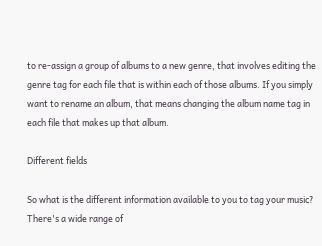to re-assign a group of albums to a new genre, that involves editing the genre tag for each file that is within each of those albums. If you simply want to rename an album, that means changing the album name tag in each file that makes up that album.

Different fields

So what is the different information available to you to tag your music? There's a wide range of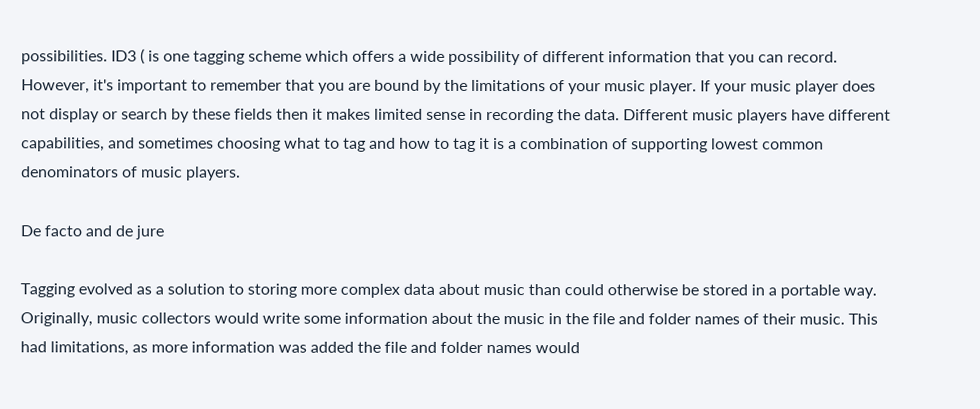possibilities. ID3 ( is one tagging scheme which offers a wide possibility of different information that you can record. However, it's important to remember that you are bound by the limitations of your music player. If your music player does not display or search by these fields then it makes limited sense in recording the data. Different music players have different capabilities, and sometimes choosing what to tag and how to tag it is a combination of supporting lowest common denominators of music players.

De facto and de jure

Tagging evolved as a solution to storing more complex data about music than could otherwise be stored in a portable way. Originally, music collectors would write some information about the music in the file and folder names of their music. This had limitations, as more information was added the file and folder names would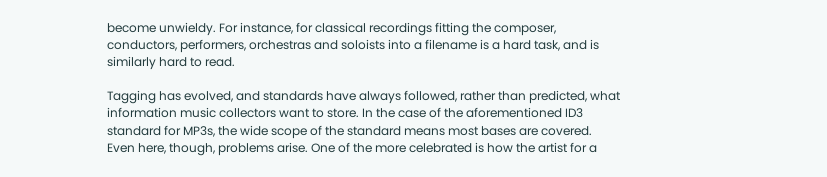become unwieldy. For instance, for classical recordings fitting the composer, conductors, performers, orchestras and soloists into a filename is a hard task, and is similarly hard to read.

Tagging has evolved, and standards have always followed, rather than predicted, what information music collectors want to store. In the case of the aforementioned ID3 standard for MP3s, the wide scope of the standard means most bases are covered. Even here, though, problems arise. One of the more celebrated is how the artist for a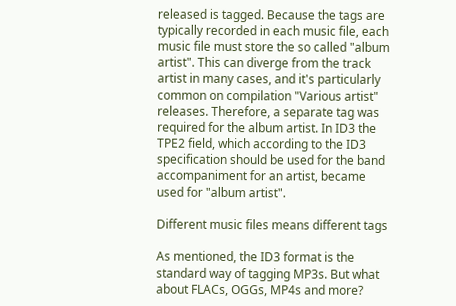released is tagged. Because the tags are typically recorded in each music file, each music file must store the so called "album artist". This can diverge from the track artist in many cases, and it's particularly common on compilation "Various artist" releases. Therefore, a separate tag was required for the album artist. In ID3 the TPE2 field, which according to the ID3 specification should be used for the band accompaniment for an artist, became used for "album artist".

Different music files means different tags

As mentioned, the ID3 format is the standard way of tagging MP3s. But what about FLACs, OGGs, MP4s and more?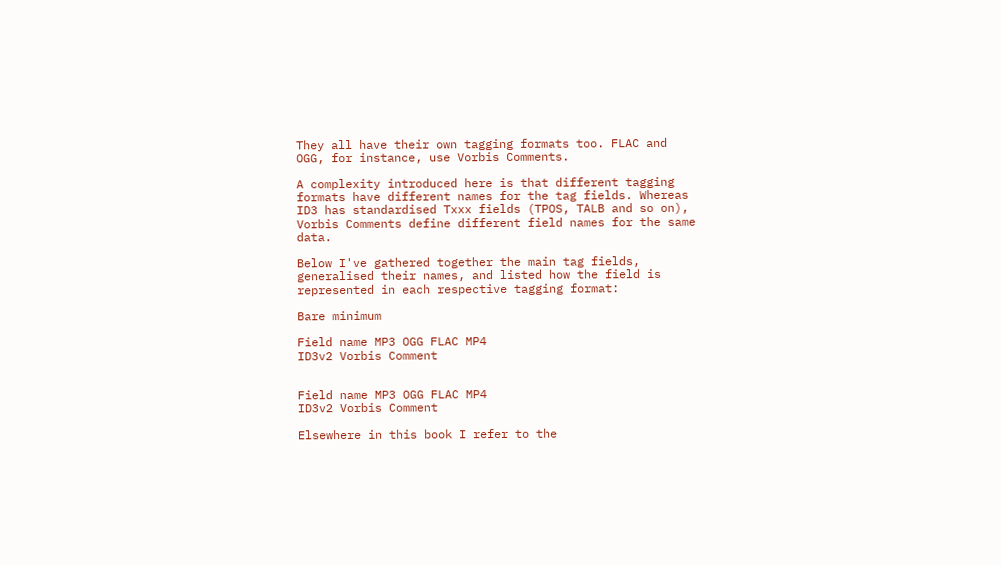They all have their own tagging formats too. FLAC and OGG, for instance, use Vorbis Comments.

A complexity introduced here is that different tagging formats have different names for the tag fields. Whereas ID3 has standardised Txxx fields (TPOS, TALB and so on), Vorbis Comments define different field names for the same data.

Below I've gathered together the main tag fields, generalised their names, and listed how the field is represented in each respective tagging format:

Bare minimum

Field name MP3 OGG FLAC MP4
ID3v2 Vorbis Comment


Field name MP3 OGG FLAC MP4
ID3v2 Vorbis Comment

Elsewhere in this book I refer to the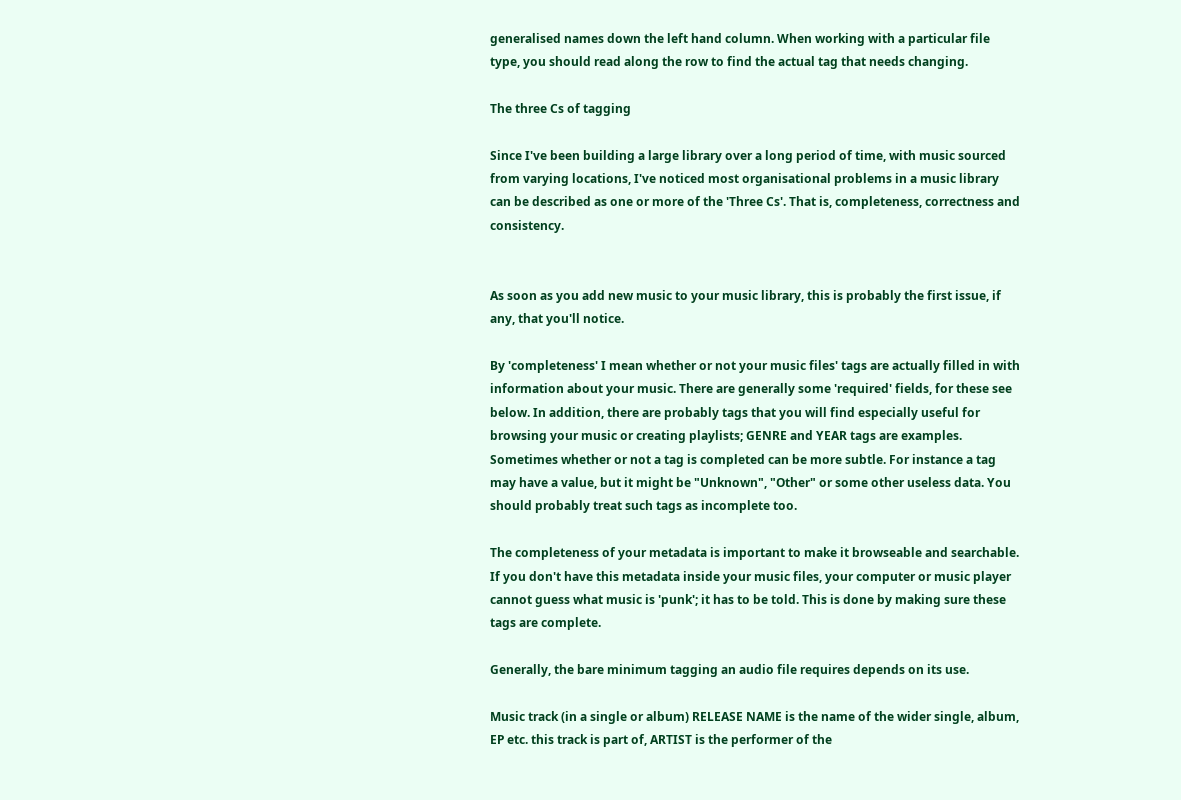generalised names down the left hand column. When working with a particular file type, you should read along the row to find the actual tag that needs changing.

The three Cs of tagging

Since I've been building a large library over a long period of time, with music sourced from varying locations, I've noticed most organisational problems in a music library can be described as one or more of the 'Three Cs'. That is, completeness, correctness and consistency.


As soon as you add new music to your music library, this is probably the first issue, if any, that you'll notice.

By 'completeness' I mean whether or not your music files' tags are actually filled in with information about your music. There are generally some 'required' fields, for these see below. In addition, there are probably tags that you will find especially useful for browsing your music or creating playlists; GENRE and YEAR tags are examples. Sometimes whether or not a tag is completed can be more subtle. For instance a tag may have a value, but it might be "Unknown", "Other" or some other useless data. You should probably treat such tags as incomplete too.

The completeness of your metadata is important to make it browseable and searchable. If you don't have this metadata inside your music files, your computer or music player cannot guess what music is 'punk'; it has to be told. This is done by making sure these tags are complete.

Generally, the bare minimum tagging an audio file requires depends on its use.

Music track (in a single or album) RELEASE NAME is the name of the wider single, album, EP etc. this track is part of, ARTIST is the performer of the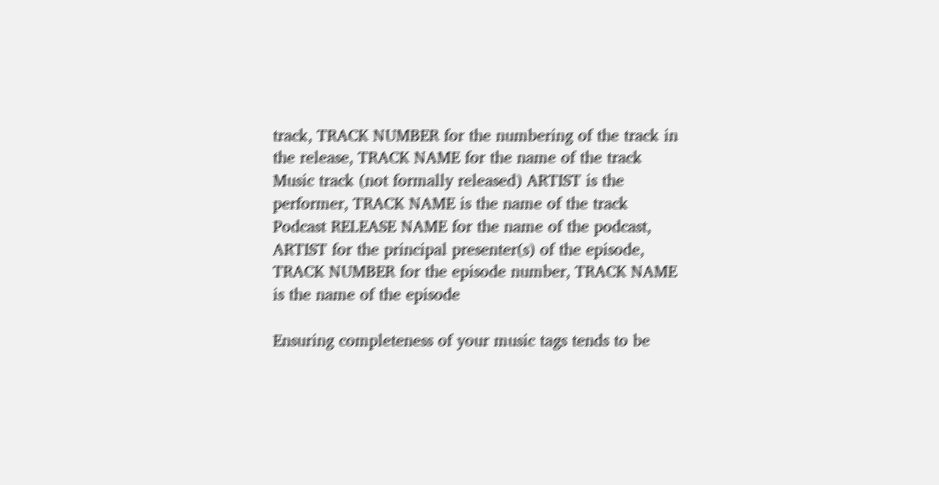track, TRACK NUMBER for the numbering of the track in the release, TRACK NAME for the name of the track
Music track (not formally released) ARTIST is the performer, TRACK NAME is the name of the track
Podcast RELEASE NAME for the name of the podcast, ARTIST for the principal presenter(s) of the episode, TRACK NUMBER for the episode number, TRACK NAME is the name of the episode

Ensuring completeness of your music tags tends to be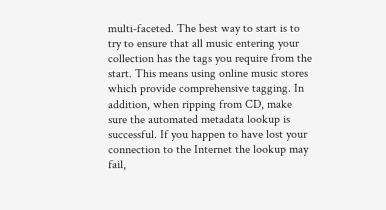multi-faceted. The best way to start is to try to ensure that all music entering your collection has the tags you require from the start. This means using online music stores which provide comprehensive tagging. In addition, when ripping from CD, make sure the automated metadata lookup is successful. If you happen to have lost your connection to the Internet the lookup may fail,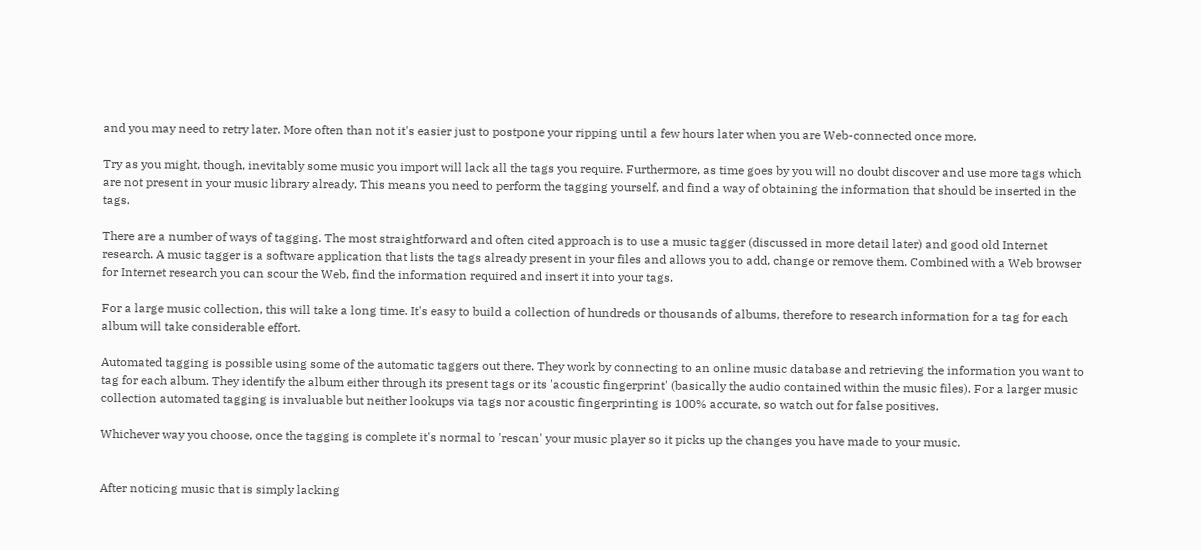and you may need to retry later. More often than not it's easier just to postpone your ripping until a few hours later when you are Web-connected once more.

Try as you might, though, inevitably some music you import will lack all the tags you require. Furthermore, as time goes by you will no doubt discover and use more tags which are not present in your music library already. This means you need to perform the tagging yourself, and find a way of obtaining the information that should be inserted in the tags.

There are a number of ways of tagging. The most straightforward and often cited approach is to use a music tagger (discussed in more detail later) and good old Internet research. A music tagger is a software application that lists the tags already present in your files and allows you to add, change or remove them. Combined with a Web browser for Internet research you can scour the Web, find the information required and insert it into your tags.

For a large music collection, this will take a long time. It's easy to build a collection of hundreds or thousands of albums, therefore to research information for a tag for each album will take considerable effort.

Automated tagging is possible using some of the automatic taggers out there. They work by connecting to an online music database and retrieving the information you want to tag for each album. They identify the album either through its present tags or its 'acoustic fingerprint' (basically the audio contained within the music files). For a larger music collection automated tagging is invaluable but neither lookups via tags nor acoustic fingerprinting is 100% accurate, so watch out for false positives.

Whichever way you choose, once the tagging is complete it's normal to 'rescan' your music player so it picks up the changes you have made to your music.


After noticing music that is simply lacking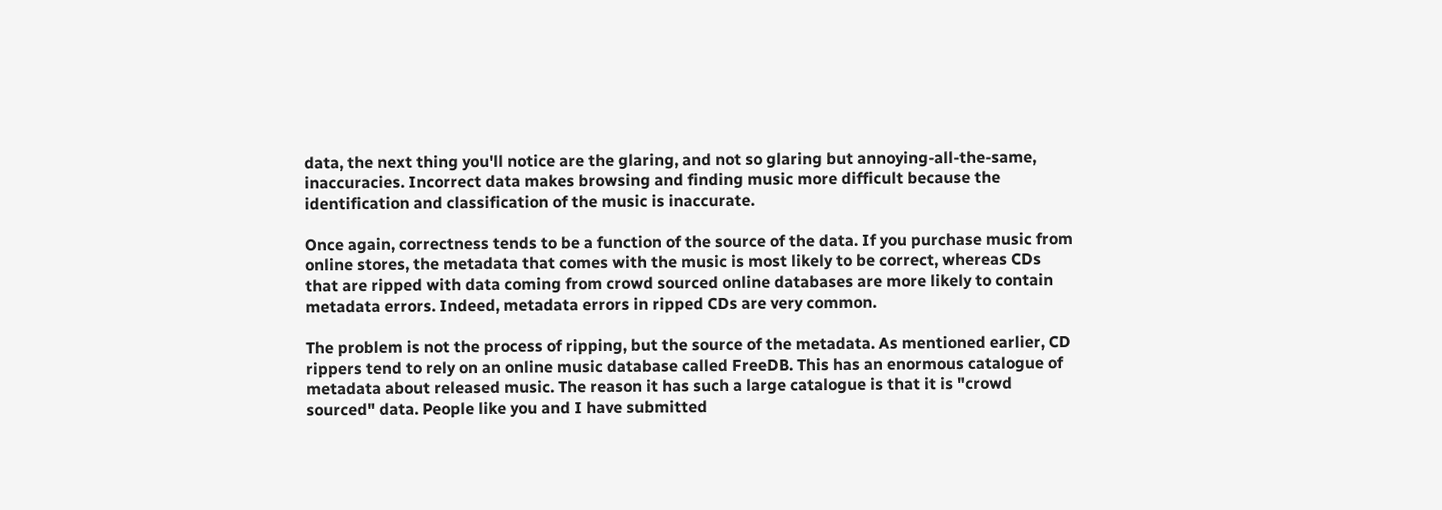data, the next thing you'll notice are the glaring, and not so glaring but annoying-all-the-same, inaccuracies. Incorrect data makes browsing and finding music more difficult because the identification and classification of the music is inaccurate.

Once again, correctness tends to be a function of the source of the data. If you purchase music from online stores, the metadata that comes with the music is most likely to be correct, whereas CDs that are ripped with data coming from crowd sourced online databases are more likely to contain metadata errors. Indeed, metadata errors in ripped CDs are very common.

The problem is not the process of ripping, but the source of the metadata. As mentioned earlier, CD rippers tend to rely on an online music database called FreeDB. This has an enormous catalogue of metadata about released music. The reason it has such a large catalogue is that it is "crowd sourced" data. People like you and I have submitted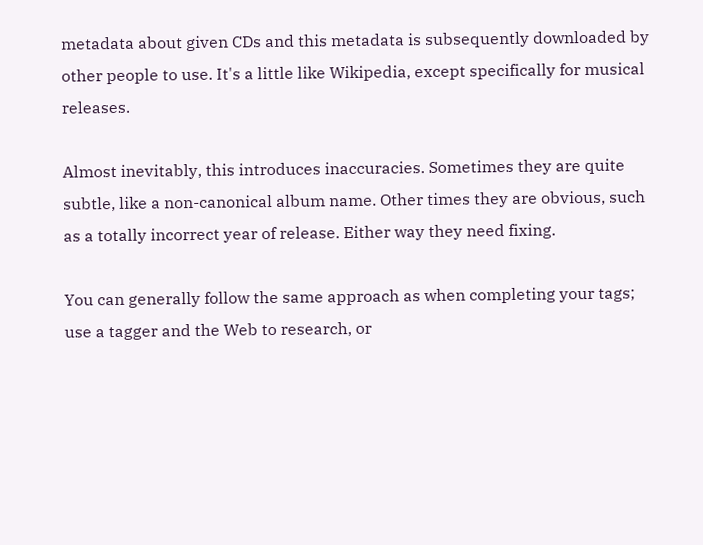metadata about given CDs and this metadata is subsequently downloaded by other people to use. It's a little like Wikipedia, except specifically for musical releases.

Almost inevitably, this introduces inaccuracies. Sometimes they are quite subtle, like a non-canonical album name. Other times they are obvious, such as a totally incorrect year of release. Either way they need fixing.

You can generally follow the same approach as when completing your tags; use a tagger and the Web to research, or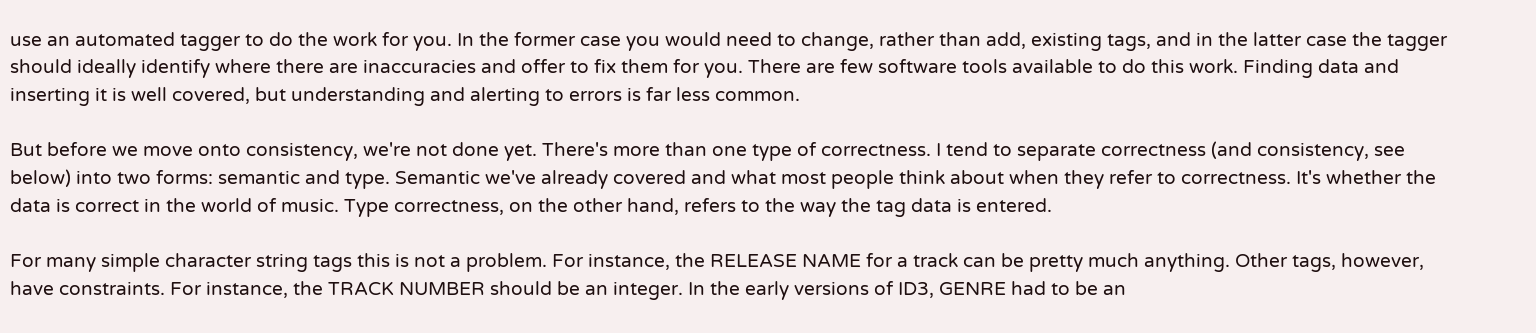use an automated tagger to do the work for you. In the former case you would need to change, rather than add, existing tags, and in the latter case the tagger should ideally identify where there are inaccuracies and offer to fix them for you. There are few software tools available to do this work. Finding data and inserting it is well covered, but understanding and alerting to errors is far less common.

But before we move onto consistency, we're not done yet. There's more than one type of correctness. I tend to separate correctness (and consistency, see below) into two forms: semantic and type. Semantic we've already covered and what most people think about when they refer to correctness. It's whether the data is correct in the world of music. Type correctness, on the other hand, refers to the way the tag data is entered.

For many simple character string tags this is not a problem. For instance, the RELEASE NAME for a track can be pretty much anything. Other tags, however, have constraints. For instance, the TRACK NUMBER should be an integer. In the early versions of ID3, GENRE had to be an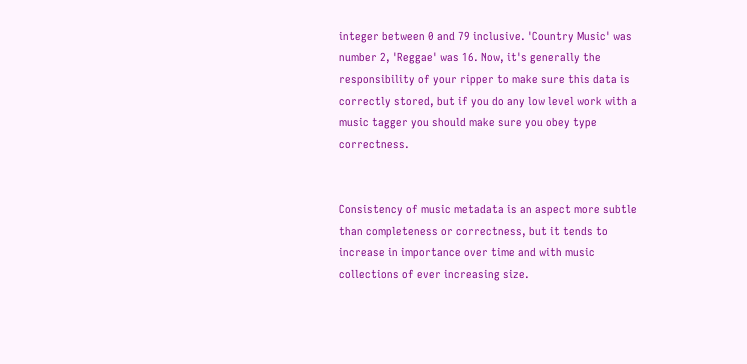integer between 0 and 79 inclusive. 'Country Music' was number 2, 'Reggae' was 16. Now, it's generally the responsibility of your ripper to make sure this data is correctly stored, but if you do any low level work with a music tagger you should make sure you obey type correctness.


Consistency of music metadata is an aspect more subtle than completeness or correctness, but it tends to increase in importance over time and with music collections of ever increasing size.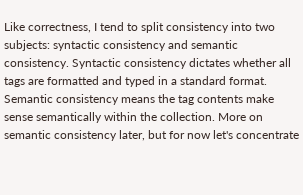Like correctness, I tend to split consistency into two subjects: syntactic consistency and semantic consistency. Syntactic consistency dictates whether all tags are formatted and typed in a standard format. Semantic consistency means the tag contents make sense semantically within the collection. More on semantic consistency later, but for now let's concentrate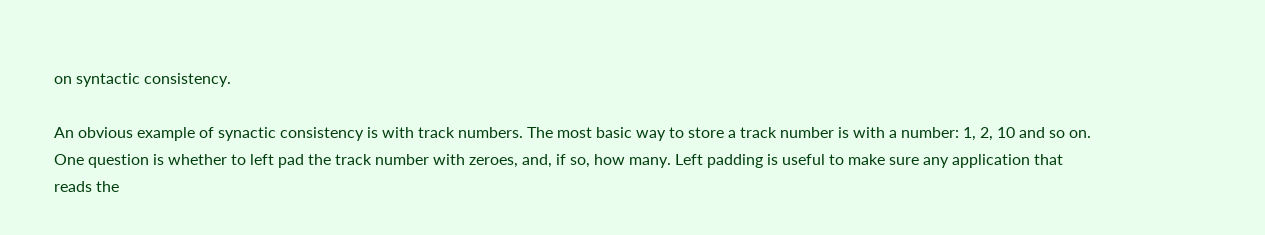on syntactic consistency.

An obvious example of synactic consistency is with track numbers. The most basic way to store a track number is with a number: 1, 2, 10 and so on. One question is whether to left pad the track number with zeroes, and, if so, how many. Left padding is useful to make sure any application that reads the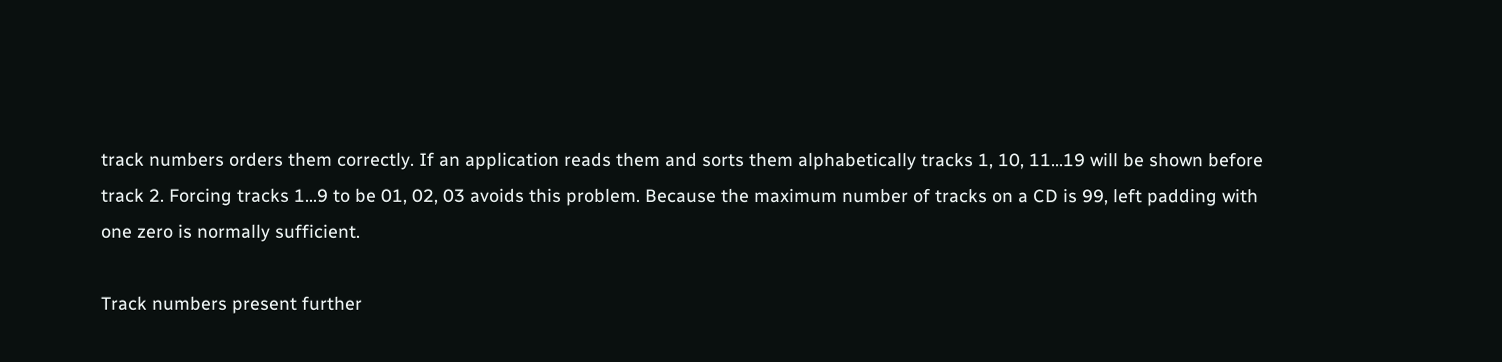track numbers orders them correctly. If an application reads them and sorts them alphabetically tracks 1, 10, 11...19 will be shown before track 2. Forcing tracks 1...9 to be 01, 02, 03 avoids this problem. Because the maximum number of tracks on a CD is 99, left padding with one zero is normally sufficient.

Track numbers present further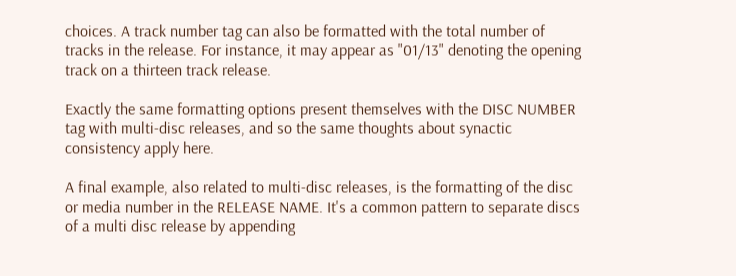choices. A track number tag can also be formatted with the total number of tracks in the release. For instance, it may appear as "01/13" denoting the opening track on a thirteen track release.

Exactly the same formatting options present themselves with the DISC NUMBER tag with multi-disc releases, and so the same thoughts about synactic consistency apply here.

A final example, also related to multi-disc releases, is the formatting of the disc or media number in the RELEASE NAME. It's a common pattern to separate discs of a multi disc release by appending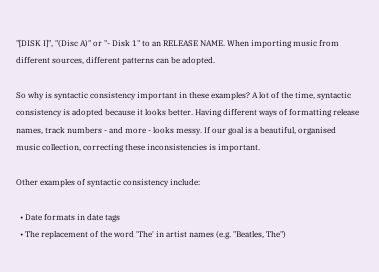"[DISK I]", "(Disc A)" or "- Disk 1" to an RELEASE NAME. When importing music from different sources, different patterns can be adopted.

So why is syntactic consistency important in these examples? A lot of the time, syntactic consistency is adopted because it looks better. Having different ways of formatting release names, track numbers - and more - looks messy. If our goal is a beautiful, organised music collection, correcting these inconsistencies is important.

Other examples of syntactic consistency include:

  • Date formats in date tags
  • The replacement of the word 'The' in artist names (e.g. "Beatles, The")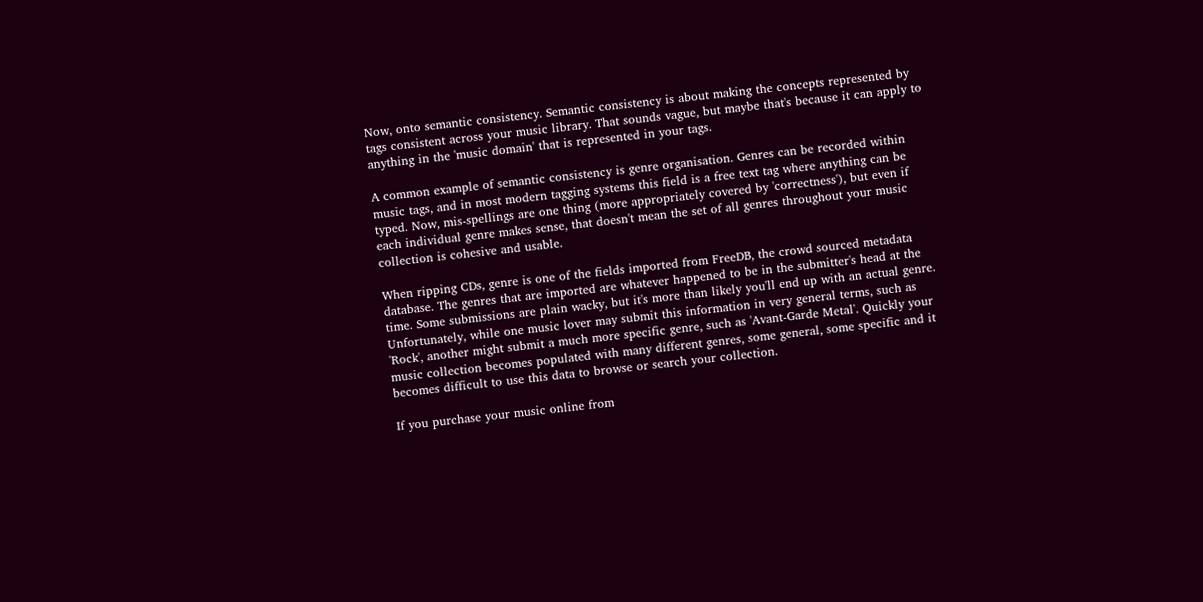Now, onto semantic consistency. Semantic consistency is about making the concepts represented by tags consistent across your music library. That sounds vague, but maybe that's because it can apply to anything in the 'music domain' that is represented in your tags.

A common example of semantic consistency is genre organisation. Genres can be recorded within music tags, and in most modern tagging systems this field is a free text tag where anything can be typed. Now, mis-spellings are one thing (more appropriately covered by 'correctness'), but even if each individual genre makes sense, that doesn't mean the set of all genres throughout your music collection is cohesive and usable.

When ripping CDs, genre is one of the fields imported from FreeDB, the crowd sourced metadata database. The genres that are imported are whatever happened to be in the submitter's head at the time. Some submissions are plain wacky, but it's more than likely you'll end up with an actual genre. Unfortunately, while one music lover may submit this information in very general terms, such as 'Rock', another might submit a much more specific genre, such as 'Avant-Garde Metal'. Quickly your music collection becomes populated with many different genres, some general, some specific and it becomes difficult to use this data to browse or search your collection.

If you purchase your music online from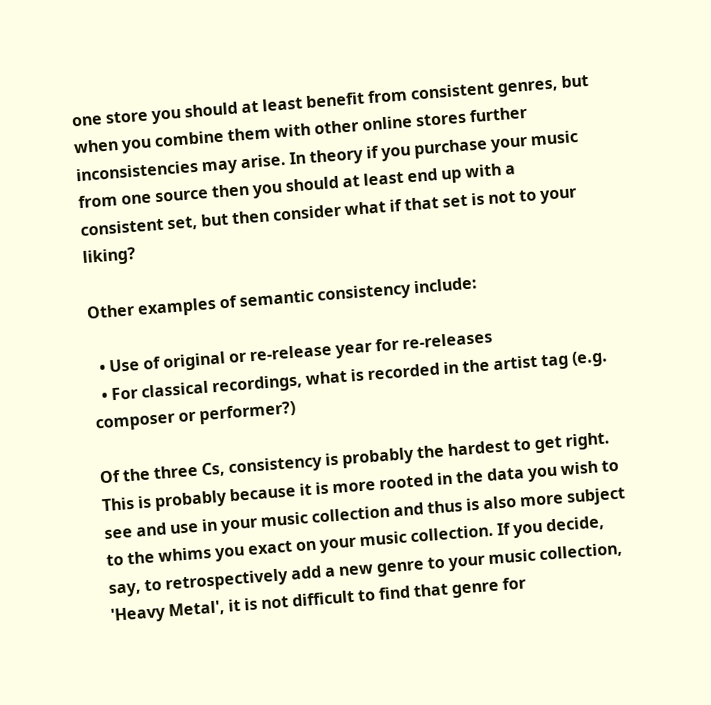one store you should at least benefit from consistent genres, but when you combine them with other online stores further inconsistencies may arise. In theory if you purchase your music from one source then you should at least end up with a consistent set, but then consider what if that set is not to your liking?

Other examples of semantic consistency include:

  • Use of original or re-release year for re-releases
  • For classical recordings, what is recorded in the artist tag (e.g. composer or performer?)

Of the three Cs, consistency is probably the hardest to get right. This is probably because it is more rooted in the data you wish to see and use in your music collection and thus is also more subject to the whims you exact on your music collection. If you decide, say, to retrospectively add a new genre to your music collection, 'Heavy Metal', it is not difficult to find that genre for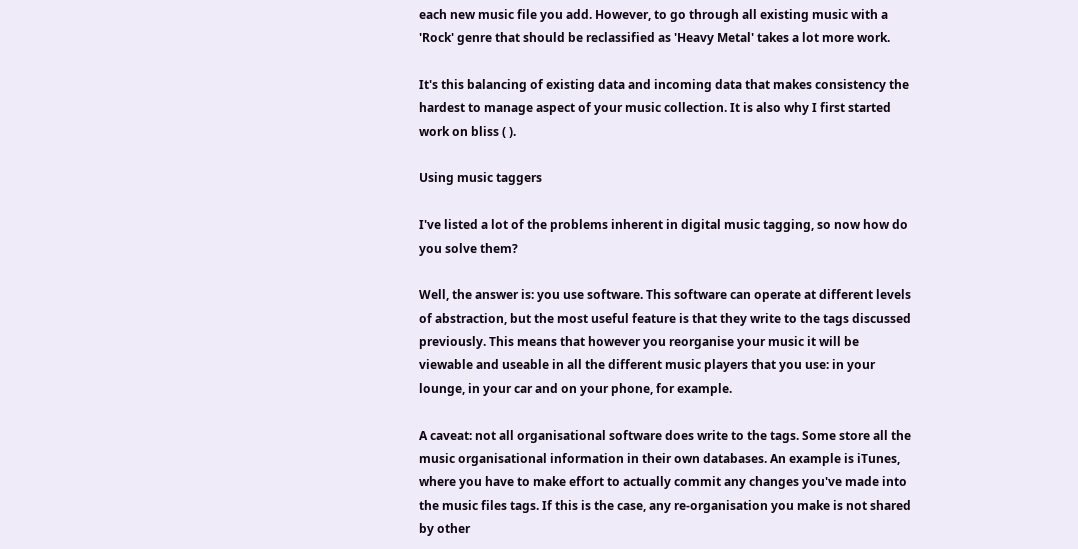each new music file you add. However, to go through all existing music with a 'Rock' genre that should be reclassified as 'Heavy Metal' takes a lot more work.

It's this balancing of existing data and incoming data that makes consistency the hardest to manage aspect of your music collection. It is also why I first started work on bliss ( ).

Using music taggers

I've listed a lot of the problems inherent in digital music tagging, so now how do you solve them?

Well, the answer is: you use software. This software can operate at different levels of abstraction, but the most useful feature is that they write to the tags discussed previously. This means that however you reorganise your music it will be viewable and useable in all the different music players that you use: in your lounge, in your car and on your phone, for example.

A caveat: not all organisational software does write to the tags. Some store all the music organisational information in their own databases. An example is iTunes, where you have to make effort to actually commit any changes you've made into the music files tags. If this is the case, any re-organisation you make is not shared by other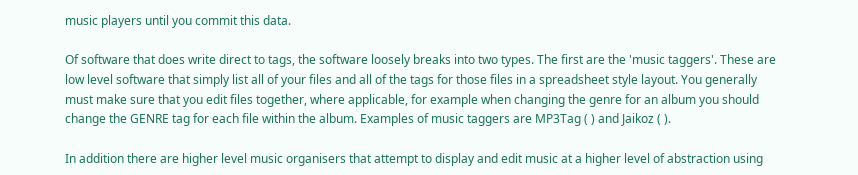music players until you commit this data.

Of software that does write direct to tags, the software loosely breaks into two types. The first are the 'music taggers'. These are low level software that simply list all of your files and all of the tags for those files in a spreadsheet style layout. You generally must make sure that you edit files together, where applicable, for example when changing the genre for an album you should change the GENRE tag for each file within the album. Examples of music taggers are MP3Tag ( ) and Jaikoz ( ).

In addition there are higher level music organisers that attempt to display and edit music at a higher level of abstraction using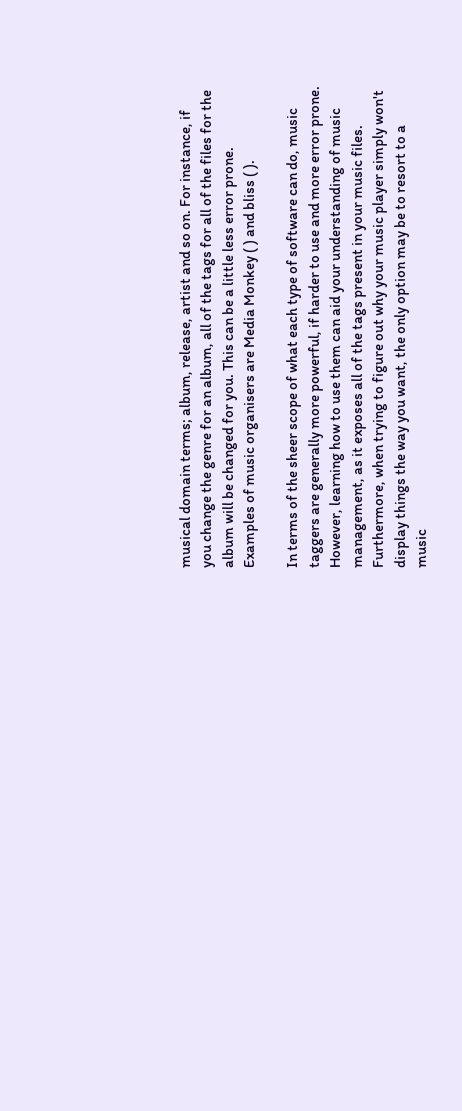musical domain terms; album, release, artist and so on. For instance, if you change the genre for an album, all of the tags for all of the files for the album will be changed for you. This can be a little less error prone. Examples of music organisers are Media Monkey ( ) and bliss ( ).

In terms of the sheer scope of what each type of software can do, music taggers are generally more powerful, if harder to use and more error prone. However, learning how to use them can aid your understanding of music management, as it exposes all of the tags present in your music files. Furthermore, when trying to figure out why your music player simply won't display things the way you want, the only option may be to resort to a music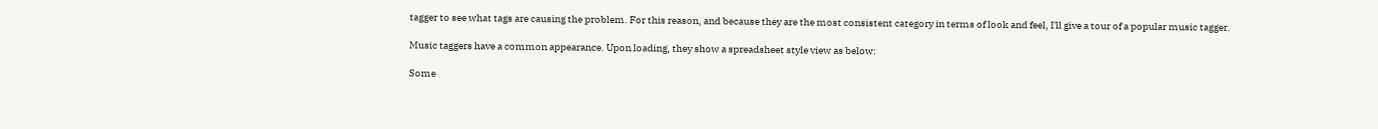tagger to see what tags are causing the problem. For this reason, and because they are the most consistent category in terms of look and feel, I'll give a tour of a popular music tagger.

Music taggers have a common appearance. Upon loading, they show a spreadsheet style view as below:

Some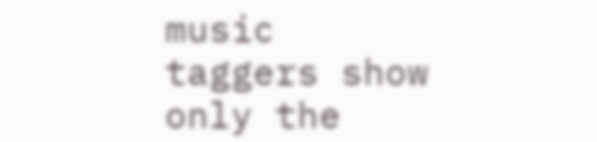music taggers show only the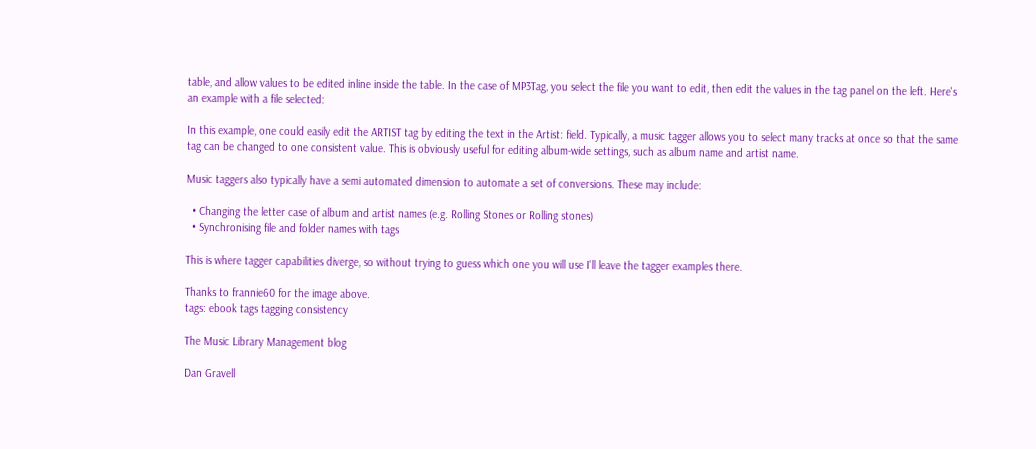table, and allow values to be edited inline inside the table. In the case of MP3Tag, you select the file you want to edit, then edit the values in the tag panel on the left. Here's an example with a file selected:

In this example, one could easily edit the ARTIST tag by editing the text in the Artist: field. Typically, a music tagger allows you to select many tracks at once so that the same tag can be changed to one consistent value. This is obviously useful for editing album-wide settings, such as album name and artist name.

Music taggers also typically have a semi automated dimension to automate a set of conversions. These may include:

  • Changing the letter case of album and artist names (e.g. Rolling Stones or Rolling stones)
  • Synchronising file and folder names with tags

This is where tagger capabilities diverge, so without trying to guess which one you will use I'll leave the tagger examples there.

Thanks to frannie60 for the image above.
tags: ebook tags tagging consistency

The Music Library Management blog

Dan Gravell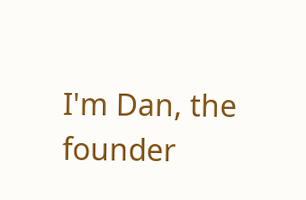I'm Dan, the founder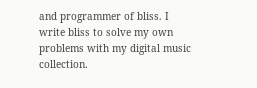and programmer of bliss. I write bliss to solve my own problems with my digital music collection.